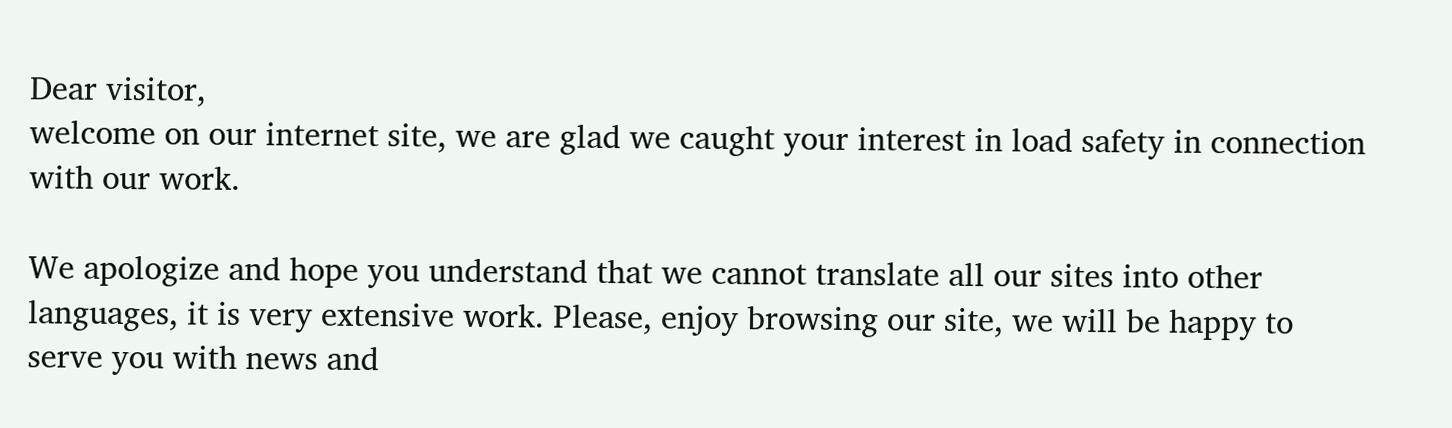Dear visitor,
welcome on our internet site, we are glad we caught your interest in load safety in connection with our work.

We apologize and hope you understand that we cannot translate all our sites into other languages, it is very extensive work. Please, enjoy browsing our site, we will be happy to serve you with news and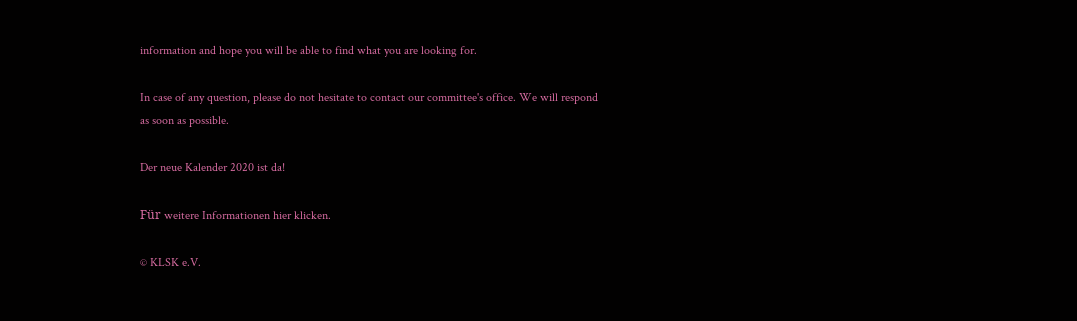information and hope you will be able to find what you are looking for.

In case of any question, please do not hesitate to contact our committee's office. We will respond as soon as possible.

Der neue Kalender 2020 ist da!

Für weitere Informationen hier klicken.

© KLSK e.V.